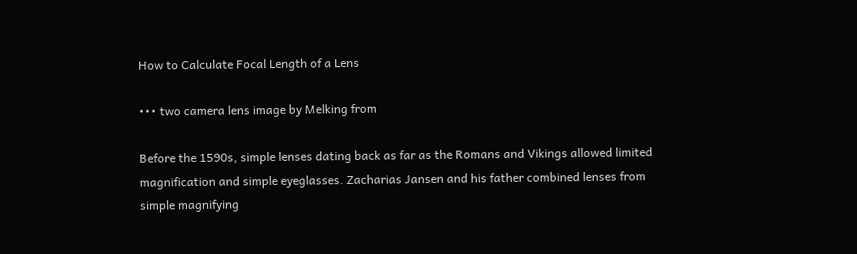How to Calculate Focal Length of a Lens

••• two camera lens image by Melking from

Before the 1590s, simple lenses dating back as far as the Romans and Vikings allowed limited magnification and simple eyeglasses. Zacharias Jansen and his father combined lenses from simple magnifying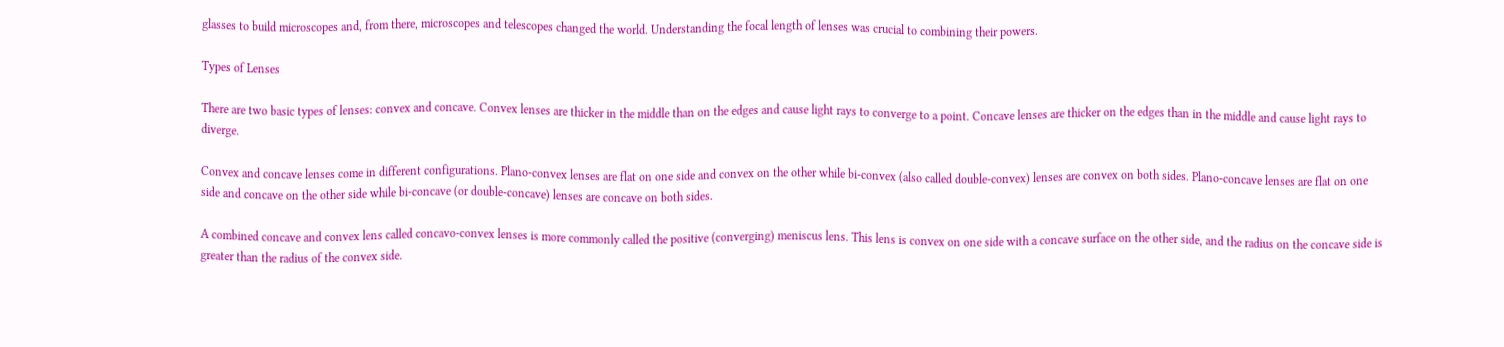glasses to build microscopes and, from there, microscopes and telescopes changed the world. Understanding the focal length of lenses was crucial to combining their powers.

Types of Lenses

There are two basic types of lenses: convex and concave. Convex lenses are thicker in the middle than on the edges and cause light rays to converge to a point. Concave lenses are thicker on the edges than in the middle and cause light rays to diverge.

Convex and concave lenses come in different configurations. Plano-convex lenses are flat on one side and convex on the other while bi-convex (also called double-convex) lenses are convex on both sides. Plano-concave lenses are flat on one side and concave on the other side while bi-concave (or double-concave) lenses are concave on both sides.

A combined concave and convex lens called concavo-convex lenses is more commonly called the positive (converging) meniscus lens. This lens is convex on one side with a concave surface on the other side, and the radius on the concave side is greater than the radius of the convex side.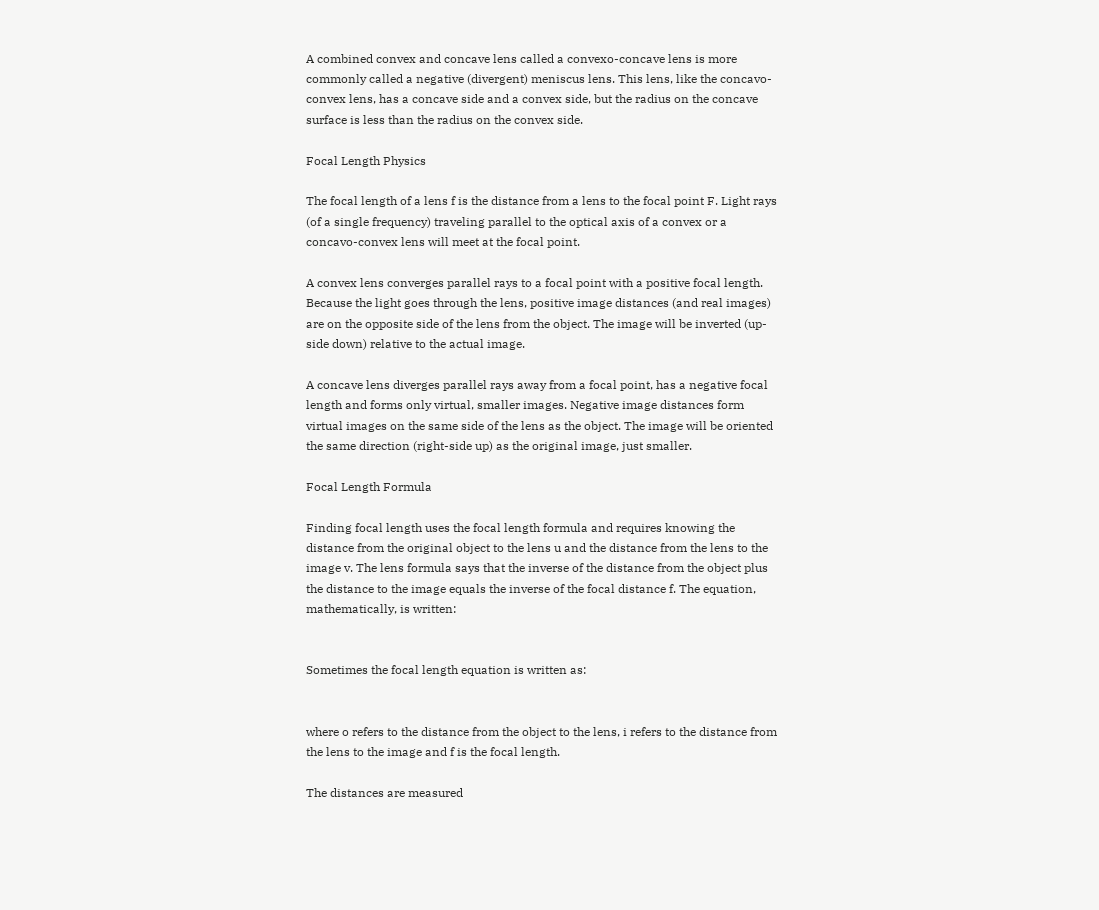A combined convex and concave lens called a convexo-concave lens is more commonly called a negative (divergent) meniscus lens. This lens, like the concavo-convex lens, has a concave side and a convex side, but the radius on the concave surface is less than the radius on the convex side.

Focal Length Physics

The focal length of a lens f is the distance from a lens to the focal point F. Light rays (of a single frequency) traveling parallel to the optical axis of a convex or a concavo-convex lens will meet at the focal point.

A convex lens converges parallel rays to a focal point with a positive focal length. Because the light goes through the lens, positive image distances (and real images) are on the opposite side of the lens from the object. The image will be inverted (up-side down) relative to the actual image.

A concave lens diverges parallel rays away from a focal point, has a negative focal length and forms only virtual, smaller images. Negative image distances form virtual images on the same side of the lens as the object. The image will be oriented the same direction (right-side up) as the original image, just smaller.

Focal Length Formula

Finding focal length uses the focal length formula and requires knowing the distance from the original object to the lens u and the distance from the lens to the image v. The lens formula says that the inverse of the distance from the object plus the distance to the image equals the inverse of the focal distance f. The equation, mathematically, is written:


Sometimes the focal length equation is written as:


where o refers to the distance from the object to the lens, i refers to the distance from the lens to the image and f is the focal length.

The distances are measured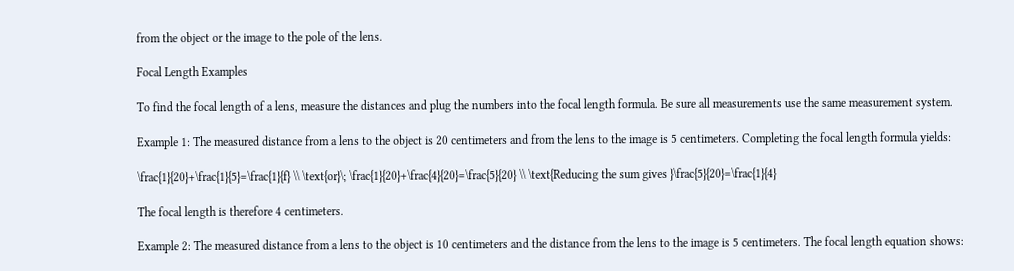from the object or the image to the pole of the lens.

Focal Length Examples

To find the focal length of a lens, measure the distances and plug the numbers into the focal length formula. Be sure all measurements use the same measurement system.

Example 1: The measured distance from a lens to the object is 20 centimeters and from the lens to the image is 5 centimeters. Completing the focal length formula yields:

\frac{1}{20}+\frac{1}{5}=\frac{1}{f} \\ \text{or}\; \frac{1}{20}+\frac{4}{20}=\frac{5}{20} \\ \text{Reducing the sum gives }\frac{5}{20}=\frac{1}{4}

The focal length is therefore 4 centimeters.

Example 2: The measured distance from a lens to the object is 10 centimeters and the distance from the lens to the image is 5 centimeters. The focal length equation shows: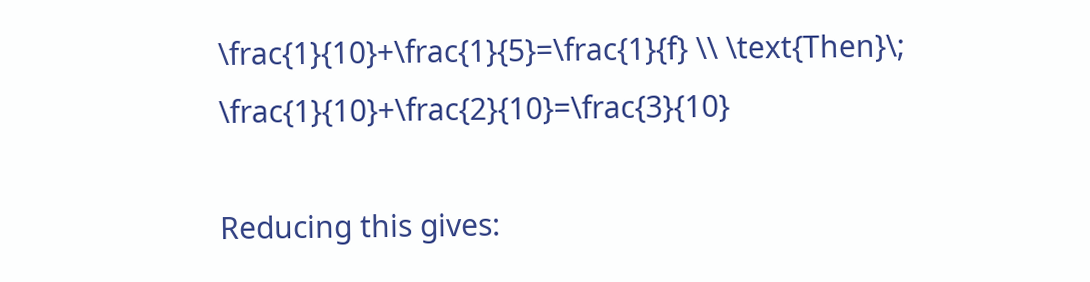\frac{1}{10}+\frac{1}{5}=\frac{1}{f} \\ \text{Then}\; \frac{1}{10}+\frac{2}{10}=\frac{3}{10}

Reducing this gives: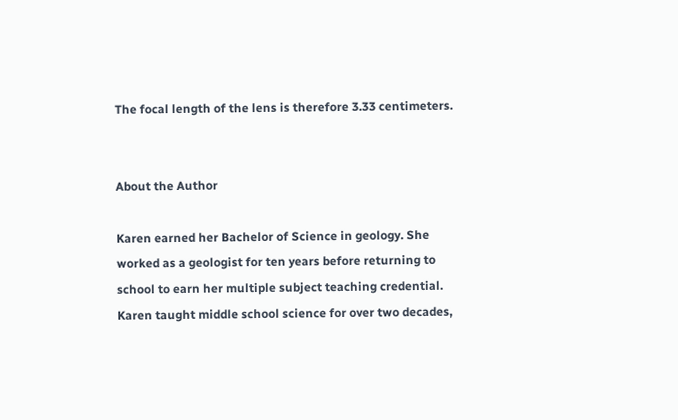The focal length of the lens is therefore 3.33 centimeters.


About the Author

Karen earned her Bachelor of Science in geology. She worked as a geologist for ten years before returning to school to earn her multiple subject teaching credential. Karen taught middle school science for over two decades,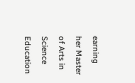earning her Master of Arts in Science Education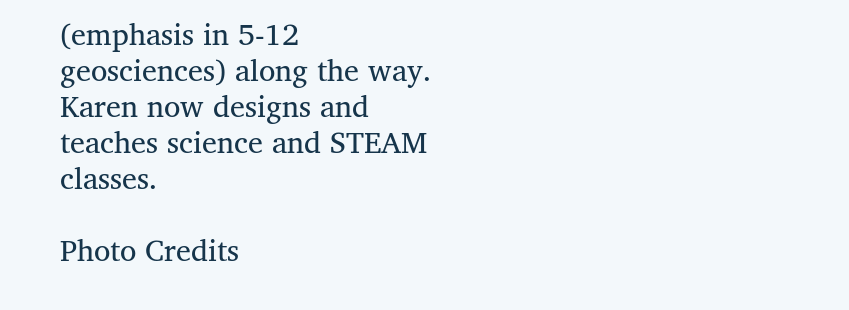(emphasis in 5-12 geosciences) along the way. Karen now designs and teaches science and STEAM classes.

Photo Credits